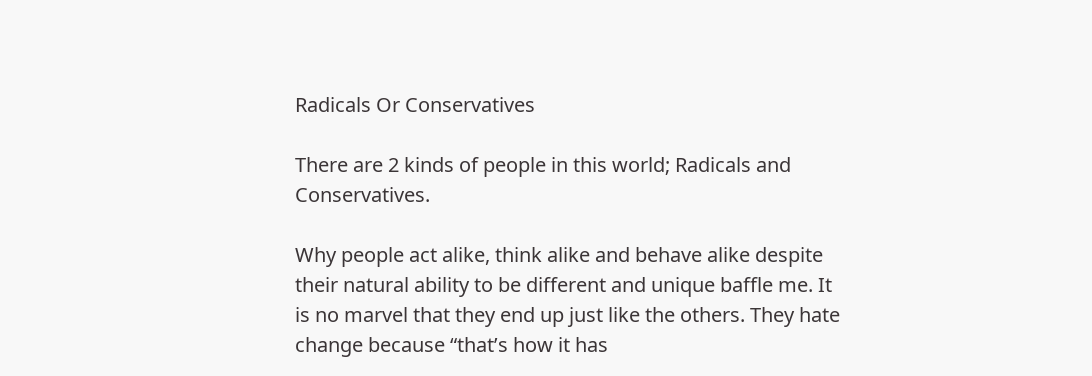Radicals Or Conservatives

There are 2 kinds of people in this world; Radicals and Conservatives.

Why people act alike, think alike and behave alike despite their natural ability to be different and unique baffle me. It is no marvel that they end up just like the others. They hate change because “that’s how it has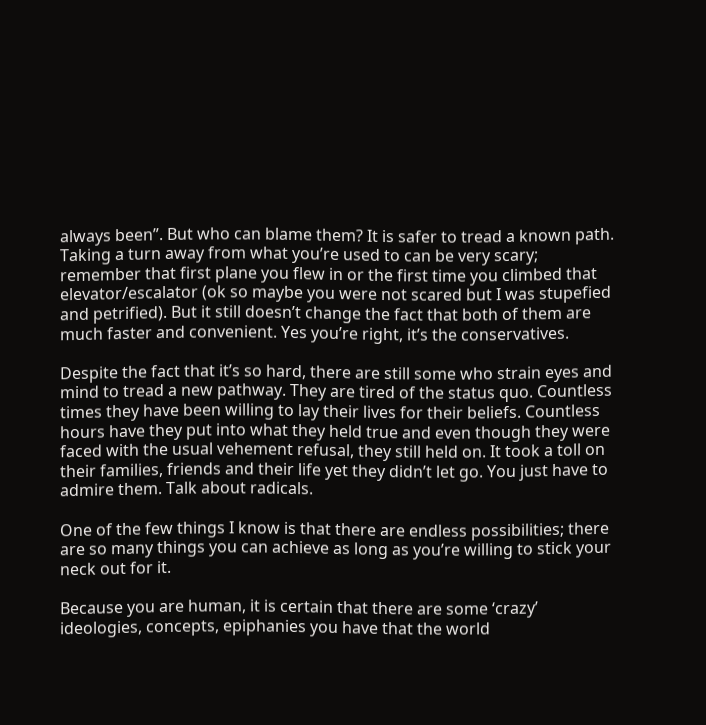always been”. But who can blame them? It is safer to tread a known path. Taking a turn away from what you’re used to can be very scary; remember that first plane you flew in or the first time you climbed that elevator/escalator (ok so maybe you were not scared but I was stupefied and petrified). But it still doesn’t change the fact that both of them are much faster and convenient. Yes you’re right, it’s the conservatives.

Despite the fact that it’s so hard, there are still some who strain eyes and mind to tread a new pathway. They are tired of the status quo. Countless times they have been willing to lay their lives for their beliefs. Countless hours have they put into what they held true and even though they were faced with the usual vehement refusal, they still held on. It took a toll on their families, friends and their life yet they didn’t let go. You just have to admire them. Talk about radicals.

One of the few things I know is that there are endless possibilities; there are so many things you can achieve as long as you’re willing to stick your neck out for it.

Because you are human, it is certain that there are some ‘crazy’ ideologies, concepts, epiphanies you have that the world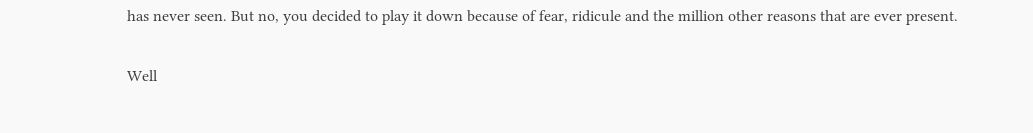has never seen. But no, you decided to play it down because of fear, ridicule and the million other reasons that are ever present.

Well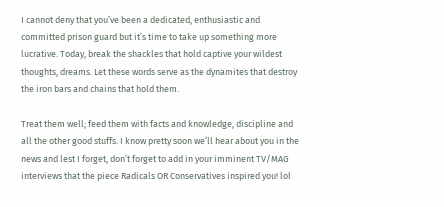I cannot deny that you’ve been a dedicated, enthusiastic and committed prison guard but it’s time to take up something more lucrative. Today, break the shackles that hold captive your wildest thoughts, dreams. Let these words serve as the dynamites that destroy the iron bars and chains that hold them.

Treat them well; feed them with facts and knowledge, discipline and all the other good stuffs. I know pretty soon we’ll hear about you in the news and lest I forget, don’t forget to add in your imminent TV/MAG interviews that the piece Radicals OR Conservatives inspired you! lol